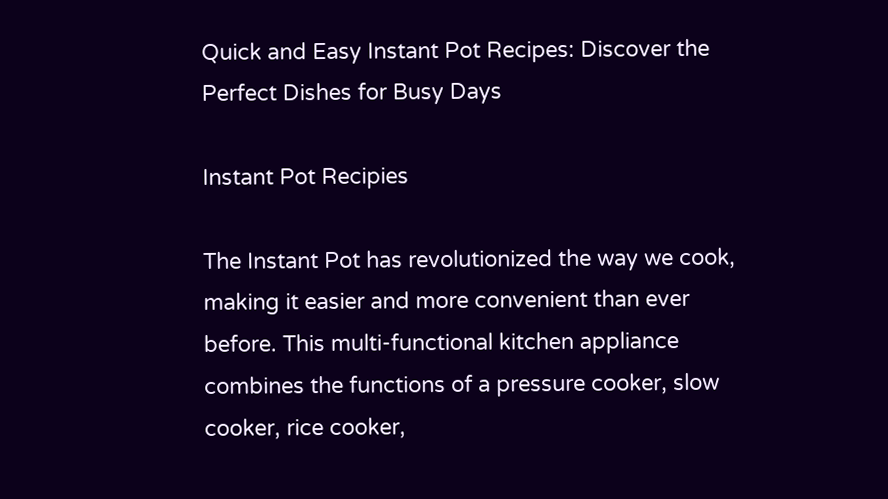Quick and Easy Instant Pot Recipes: Discover the Perfect Dishes for Busy Days

Instant Pot Recipies

The Instant Pot has revolutionized the way we cook, making it easier and more convenient than ever before. This multi-functional kitchen appliance combines the functions of a pressure cooker, slow cooker, rice cooker,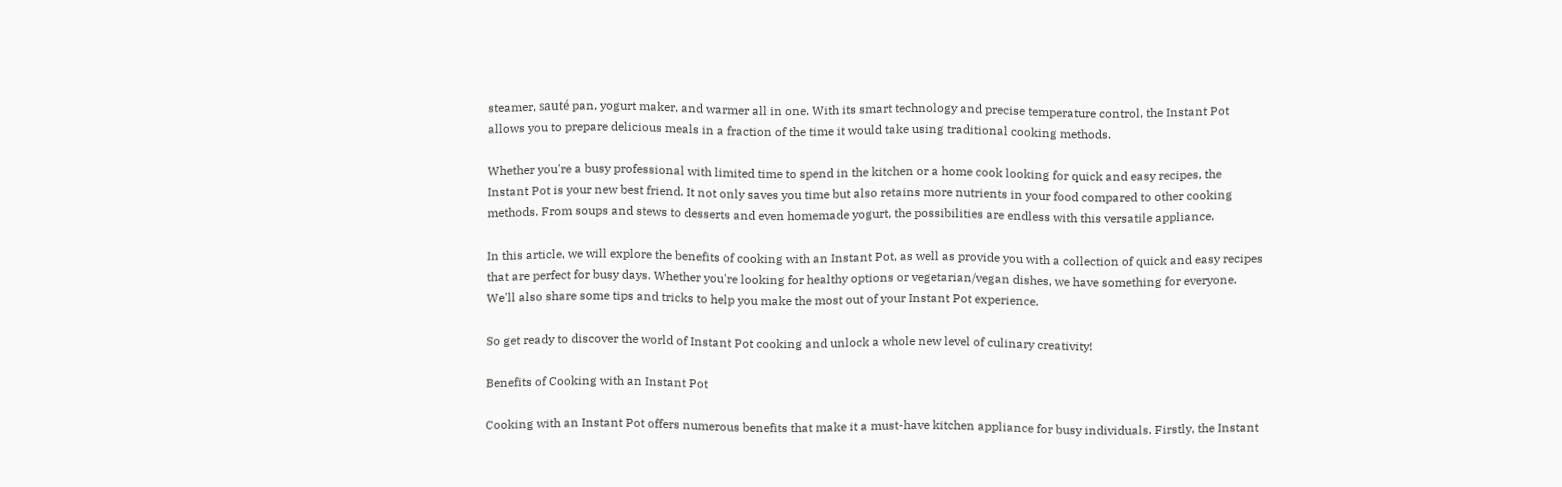steamer, sauté pan, yogurt maker, and warmer all in one. With its smart technology and precise temperature control, the Instant Pot allows you to prepare delicious meals in a fraction of the time it would take using traditional cooking methods.

Whether you're a busy professional with limited time to spend in the kitchen or a home cook looking for quick and easy recipes, the Instant Pot is your new best friend. It not only saves you time but also retains more nutrients in your food compared to other cooking methods. From soups and stews to desserts and even homemade yogurt, the possibilities are endless with this versatile appliance.

In this article, we will explore the benefits of cooking with an Instant Pot, as well as provide you with a collection of quick and easy recipes that are perfect for busy days. Whether you're looking for healthy options or vegetarian/vegan dishes, we have something for everyone. We'll also share some tips and tricks to help you make the most out of your Instant Pot experience.

So get ready to discover the world of Instant Pot cooking and unlock a whole new level of culinary creativity!

Benefits of Cooking with an Instant Pot

Cooking with an Instant Pot offers numerous benefits that make it a must-have kitchen appliance for busy individuals. Firstly, the Instant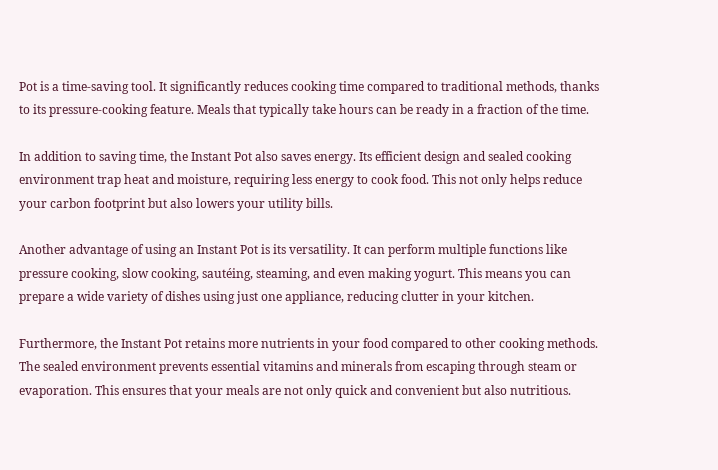Pot is a time-saving tool. It significantly reduces cooking time compared to traditional methods, thanks to its pressure-cooking feature. Meals that typically take hours can be ready in a fraction of the time.

In addition to saving time, the Instant Pot also saves energy. Its efficient design and sealed cooking environment trap heat and moisture, requiring less energy to cook food. This not only helps reduce your carbon footprint but also lowers your utility bills.

Another advantage of using an Instant Pot is its versatility. It can perform multiple functions like pressure cooking, slow cooking, sautéing, steaming, and even making yogurt. This means you can prepare a wide variety of dishes using just one appliance, reducing clutter in your kitchen.

Furthermore, the Instant Pot retains more nutrients in your food compared to other cooking methods. The sealed environment prevents essential vitamins and minerals from escaping through steam or evaporation. This ensures that your meals are not only quick and convenient but also nutritious.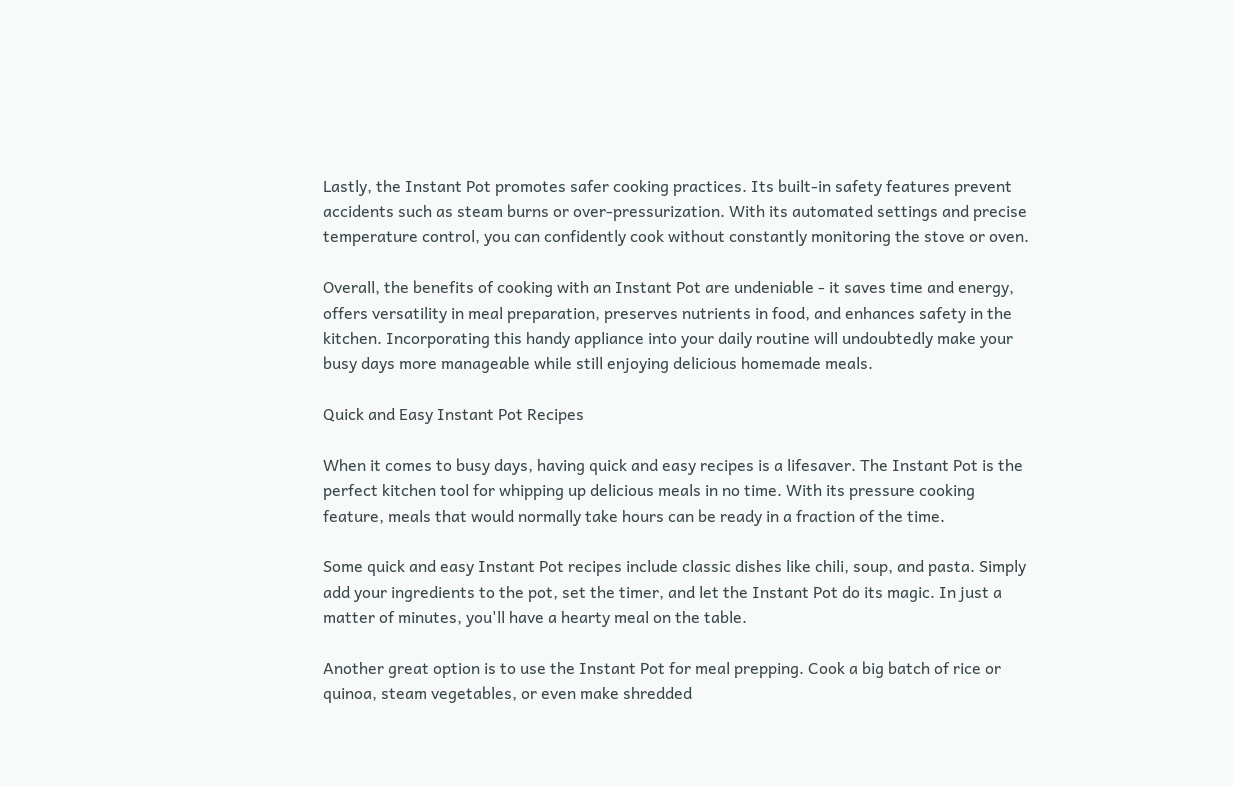Lastly, the Instant Pot promotes safer cooking practices. Its built-in safety features prevent accidents such as steam burns or over-pressurization. With its automated settings and precise temperature control, you can confidently cook without constantly monitoring the stove or oven.

Overall, the benefits of cooking with an Instant Pot are undeniable - it saves time and energy, offers versatility in meal preparation, preserves nutrients in food, and enhances safety in the kitchen. Incorporating this handy appliance into your daily routine will undoubtedly make your busy days more manageable while still enjoying delicious homemade meals.

Quick and Easy Instant Pot Recipes

When it comes to busy days, having quick and easy recipes is a lifesaver. The Instant Pot is the perfect kitchen tool for whipping up delicious meals in no time. With its pressure cooking feature, meals that would normally take hours can be ready in a fraction of the time.

Some quick and easy Instant Pot recipes include classic dishes like chili, soup, and pasta. Simply add your ingredients to the pot, set the timer, and let the Instant Pot do its magic. In just a matter of minutes, you'll have a hearty meal on the table.

Another great option is to use the Instant Pot for meal prepping. Cook a big batch of rice or quinoa, steam vegetables, or even make shredded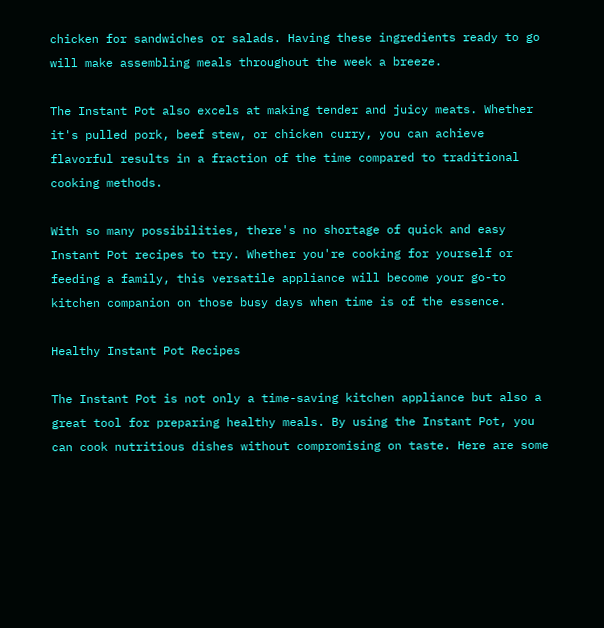chicken for sandwiches or salads. Having these ingredients ready to go will make assembling meals throughout the week a breeze.

The Instant Pot also excels at making tender and juicy meats. Whether it's pulled pork, beef stew, or chicken curry, you can achieve flavorful results in a fraction of the time compared to traditional cooking methods.

With so many possibilities, there's no shortage of quick and easy Instant Pot recipes to try. Whether you're cooking for yourself or feeding a family, this versatile appliance will become your go-to kitchen companion on those busy days when time is of the essence.

Healthy Instant Pot Recipes

The Instant Pot is not only a time-saving kitchen appliance but also a great tool for preparing healthy meals. By using the Instant Pot, you can cook nutritious dishes without compromising on taste. Here are some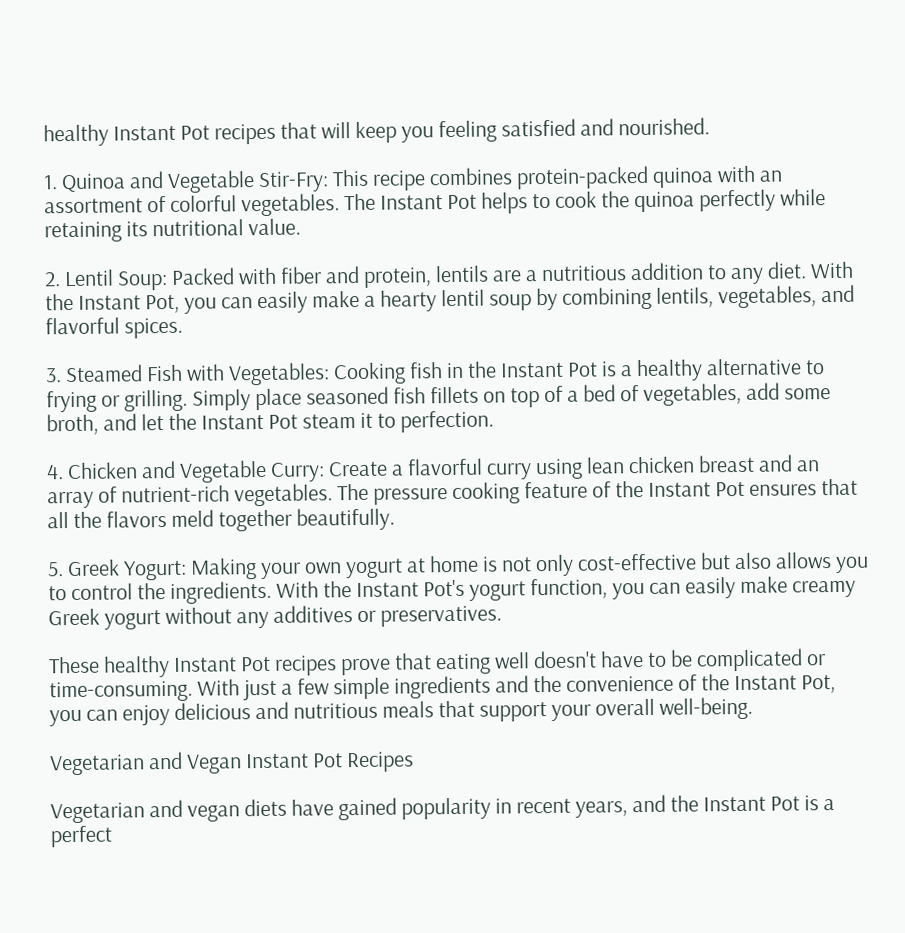healthy Instant Pot recipes that will keep you feeling satisfied and nourished.

1. Quinoa and Vegetable Stir-Fry: This recipe combines protein-packed quinoa with an assortment of colorful vegetables. The Instant Pot helps to cook the quinoa perfectly while retaining its nutritional value.

2. Lentil Soup: Packed with fiber and protein, lentils are a nutritious addition to any diet. With the Instant Pot, you can easily make a hearty lentil soup by combining lentils, vegetables, and flavorful spices.

3. Steamed Fish with Vegetables: Cooking fish in the Instant Pot is a healthy alternative to frying or grilling. Simply place seasoned fish fillets on top of a bed of vegetables, add some broth, and let the Instant Pot steam it to perfection.

4. Chicken and Vegetable Curry: Create a flavorful curry using lean chicken breast and an array of nutrient-rich vegetables. The pressure cooking feature of the Instant Pot ensures that all the flavors meld together beautifully.

5. Greek Yogurt: Making your own yogurt at home is not only cost-effective but also allows you to control the ingredients. With the Instant Pot's yogurt function, you can easily make creamy Greek yogurt without any additives or preservatives.

These healthy Instant Pot recipes prove that eating well doesn't have to be complicated or time-consuming. With just a few simple ingredients and the convenience of the Instant Pot, you can enjoy delicious and nutritious meals that support your overall well-being.

Vegetarian and Vegan Instant Pot Recipes

Vegetarian and vegan diets have gained popularity in recent years, and the Instant Pot is a perfect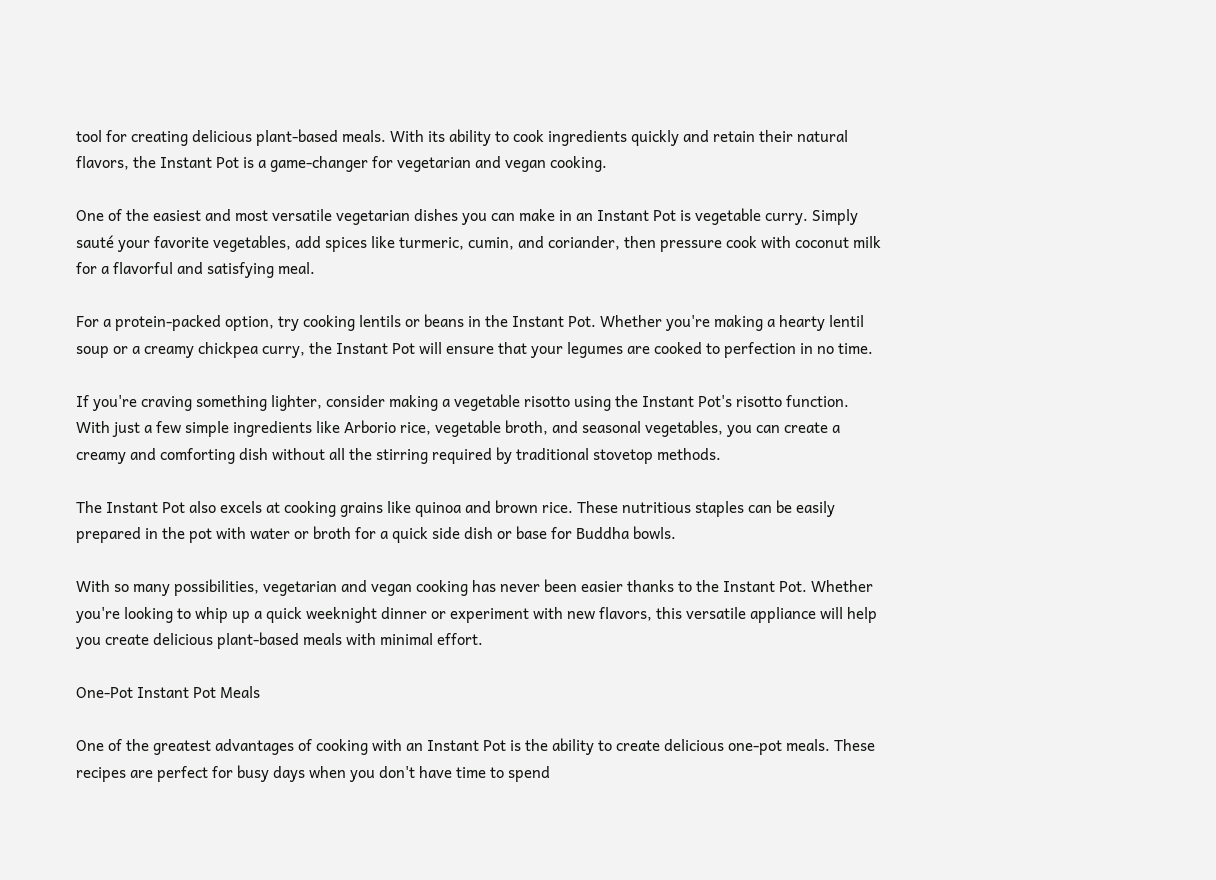tool for creating delicious plant-based meals. With its ability to cook ingredients quickly and retain their natural flavors, the Instant Pot is a game-changer for vegetarian and vegan cooking.

One of the easiest and most versatile vegetarian dishes you can make in an Instant Pot is vegetable curry. Simply sauté your favorite vegetables, add spices like turmeric, cumin, and coriander, then pressure cook with coconut milk for a flavorful and satisfying meal.

For a protein-packed option, try cooking lentils or beans in the Instant Pot. Whether you're making a hearty lentil soup or a creamy chickpea curry, the Instant Pot will ensure that your legumes are cooked to perfection in no time.

If you're craving something lighter, consider making a vegetable risotto using the Instant Pot's risotto function. With just a few simple ingredients like Arborio rice, vegetable broth, and seasonal vegetables, you can create a creamy and comforting dish without all the stirring required by traditional stovetop methods.

The Instant Pot also excels at cooking grains like quinoa and brown rice. These nutritious staples can be easily prepared in the pot with water or broth for a quick side dish or base for Buddha bowls.

With so many possibilities, vegetarian and vegan cooking has never been easier thanks to the Instant Pot. Whether you're looking to whip up a quick weeknight dinner or experiment with new flavors, this versatile appliance will help you create delicious plant-based meals with minimal effort.

One-Pot Instant Pot Meals

One of the greatest advantages of cooking with an Instant Pot is the ability to create delicious one-pot meals. These recipes are perfect for busy days when you don't have time to spend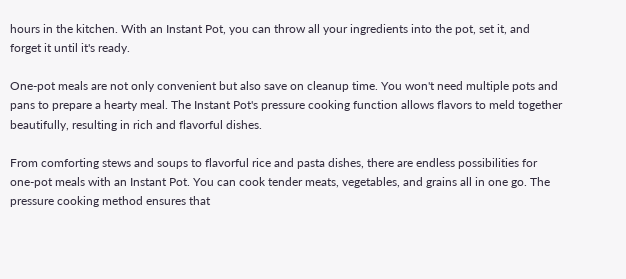hours in the kitchen. With an Instant Pot, you can throw all your ingredients into the pot, set it, and forget it until it's ready.

One-pot meals are not only convenient but also save on cleanup time. You won't need multiple pots and pans to prepare a hearty meal. The Instant Pot's pressure cooking function allows flavors to meld together beautifully, resulting in rich and flavorful dishes.

From comforting stews and soups to flavorful rice and pasta dishes, there are endless possibilities for one-pot meals with an Instant Pot. You can cook tender meats, vegetables, and grains all in one go. The pressure cooking method ensures that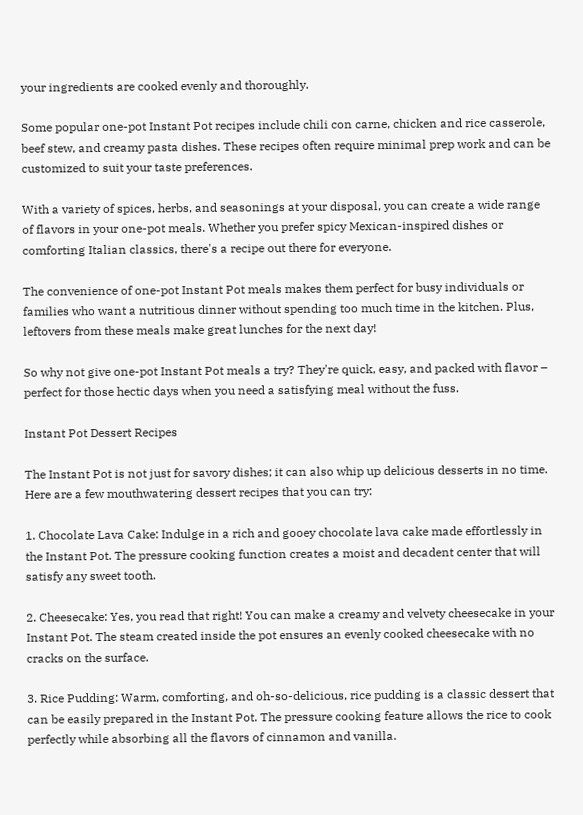your ingredients are cooked evenly and thoroughly.

Some popular one-pot Instant Pot recipes include chili con carne, chicken and rice casserole, beef stew, and creamy pasta dishes. These recipes often require minimal prep work and can be customized to suit your taste preferences.

With a variety of spices, herbs, and seasonings at your disposal, you can create a wide range of flavors in your one-pot meals. Whether you prefer spicy Mexican-inspired dishes or comforting Italian classics, there's a recipe out there for everyone.

The convenience of one-pot Instant Pot meals makes them perfect for busy individuals or families who want a nutritious dinner without spending too much time in the kitchen. Plus, leftovers from these meals make great lunches for the next day!

So why not give one-pot Instant Pot meals a try? They're quick, easy, and packed with flavor – perfect for those hectic days when you need a satisfying meal without the fuss.

Instant Pot Dessert Recipes

The Instant Pot is not just for savory dishes; it can also whip up delicious desserts in no time. Here are a few mouthwatering dessert recipes that you can try:

1. Chocolate Lava Cake: Indulge in a rich and gooey chocolate lava cake made effortlessly in the Instant Pot. The pressure cooking function creates a moist and decadent center that will satisfy any sweet tooth.

2. Cheesecake: Yes, you read that right! You can make a creamy and velvety cheesecake in your Instant Pot. The steam created inside the pot ensures an evenly cooked cheesecake with no cracks on the surface.

3. Rice Pudding: Warm, comforting, and oh-so-delicious, rice pudding is a classic dessert that can be easily prepared in the Instant Pot. The pressure cooking feature allows the rice to cook perfectly while absorbing all the flavors of cinnamon and vanilla.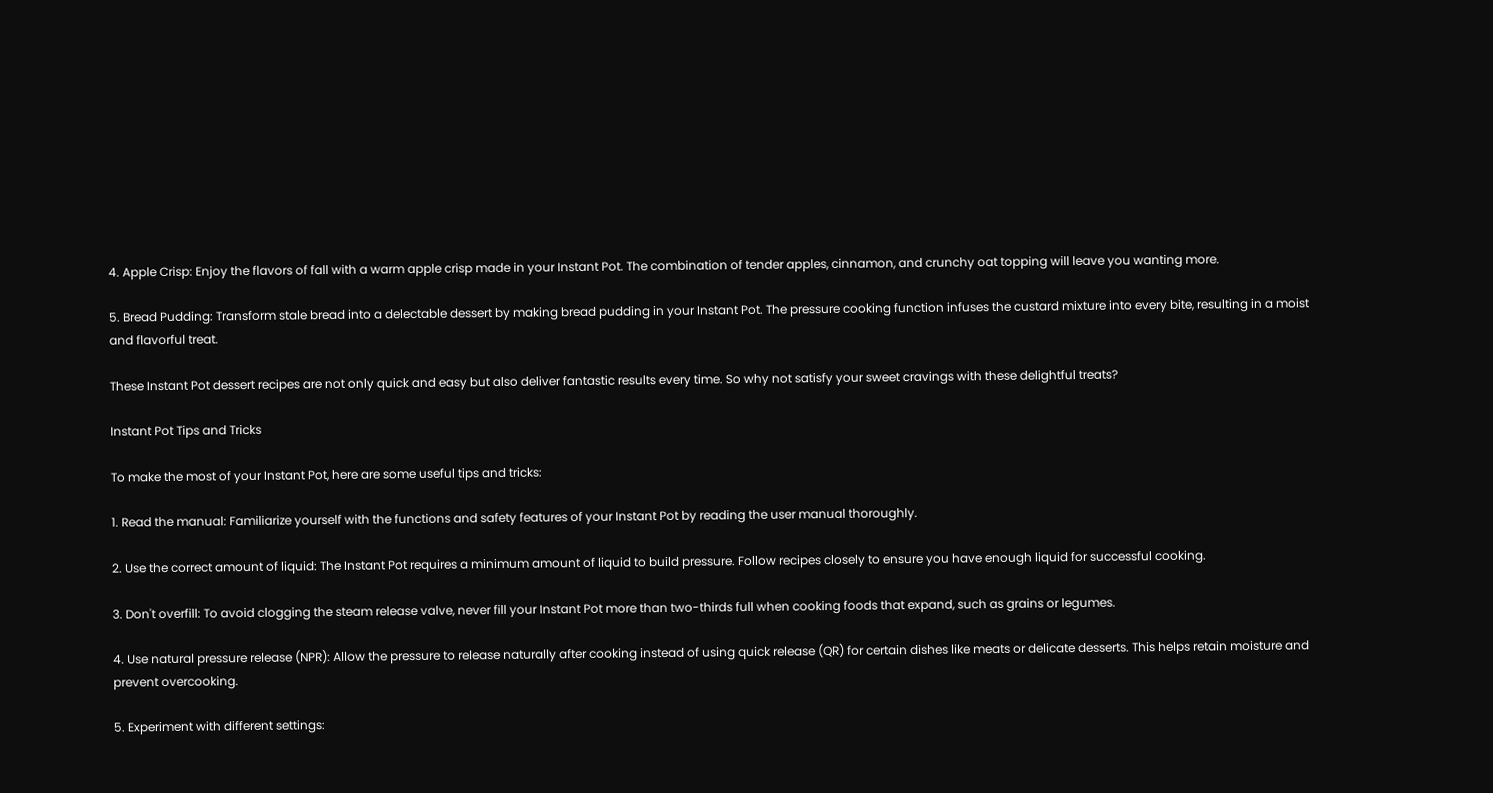4. Apple Crisp: Enjoy the flavors of fall with a warm apple crisp made in your Instant Pot. The combination of tender apples, cinnamon, and crunchy oat topping will leave you wanting more.

5. Bread Pudding: Transform stale bread into a delectable dessert by making bread pudding in your Instant Pot. The pressure cooking function infuses the custard mixture into every bite, resulting in a moist and flavorful treat.

These Instant Pot dessert recipes are not only quick and easy but also deliver fantastic results every time. So why not satisfy your sweet cravings with these delightful treats?

Instant Pot Tips and Tricks

To make the most of your Instant Pot, here are some useful tips and tricks:

1. Read the manual: Familiarize yourself with the functions and safety features of your Instant Pot by reading the user manual thoroughly.

2. Use the correct amount of liquid: The Instant Pot requires a minimum amount of liquid to build pressure. Follow recipes closely to ensure you have enough liquid for successful cooking.

3. Don't overfill: To avoid clogging the steam release valve, never fill your Instant Pot more than two-thirds full when cooking foods that expand, such as grains or legumes.

4. Use natural pressure release (NPR): Allow the pressure to release naturally after cooking instead of using quick release (QR) for certain dishes like meats or delicate desserts. This helps retain moisture and prevent overcooking.

5. Experiment with different settings: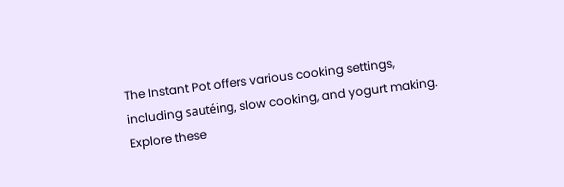The Instant Pot offers various cooking settings, including sautéing, slow cooking, and yogurt making. Explore these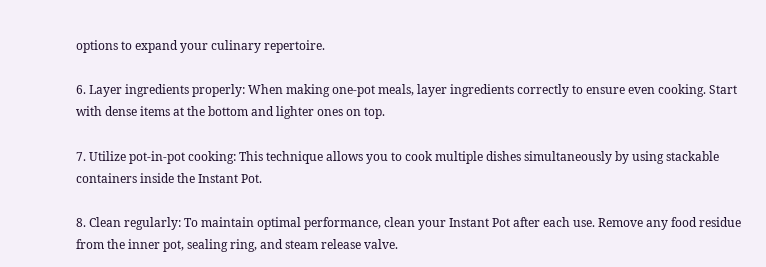options to expand your culinary repertoire.

6. Layer ingredients properly: When making one-pot meals, layer ingredients correctly to ensure even cooking. Start with dense items at the bottom and lighter ones on top.

7. Utilize pot-in-pot cooking: This technique allows you to cook multiple dishes simultaneously by using stackable containers inside the Instant Pot.

8. Clean regularly: To maintain optimal performance, clean your Instant Pot after each use. Remove any food residue from the inner pot, sealing ring, and steam release valve.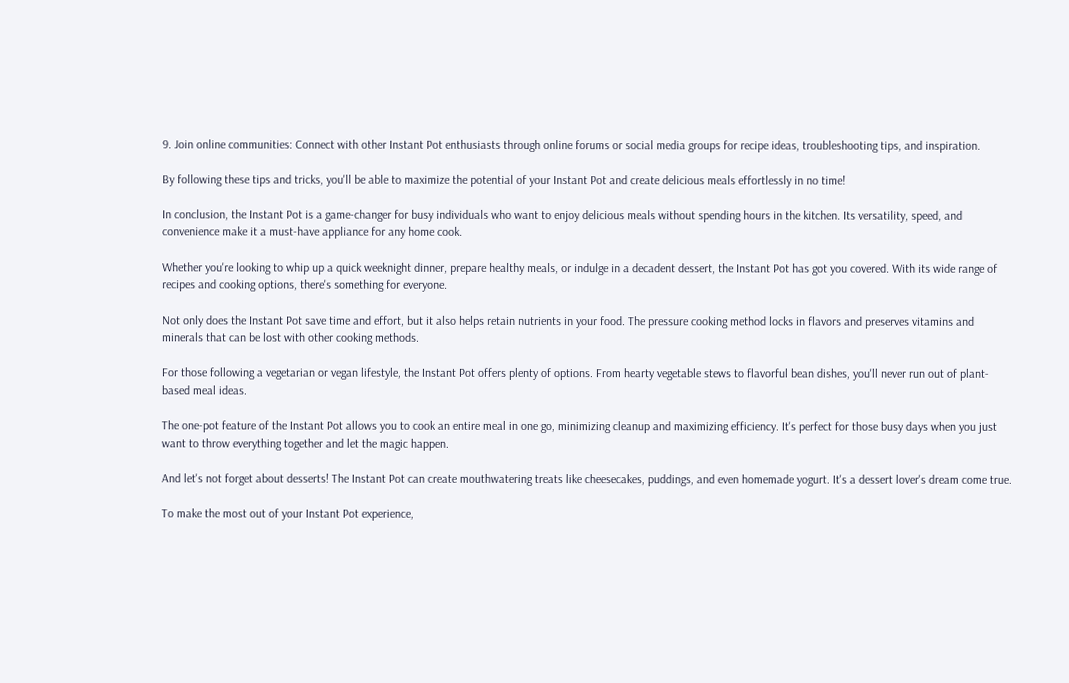9. Join online communities: Connect with other Instant Pot enthusiasts through online forums or social media groups for recipe ideas, troubleshooting tips, and inspiration.

By following these tips and tricks, you'll be able to maximize the potential of your Instant Pot and create delicious meals effortlessly in no time!

In conclusion, the Instant Pot is a game-changer for busy individuals who want to enjoy delicious meals without spending hours in the kitchen. Its versatility, speed, and convenience make it a must-have appliance for any home cook.

Whether you're looking to whip up a quick weeknight dinner, prepare healthy meals, or indulge in a decadent dessert, the Instant Pot has got you covered. With its wide range of recipes and cooking options, there's something for everyone.

Not only does the Instant Pot save time and effort, but it also helps retain nutrients in your food. The pressure cooking method locks in flavors and preserves vitamins and minerals that can be lost with other cooking methods.

For those following a vegetarian or vegan lifestyle, the Instant Pot offers plenty of options. From hearty vegetable stews to flavorful bean dishes, you'll never run out of plant-based meal ideas.

The one-pot feature of the Instant Pot allows you to cook an entire meal in one go, minimizing cleanup and maximizing efficiency. It's perfect for those busy days when you just want to throw everything together and let the magic happen.

And let's not forget about desserts! The Instant Pot can create mouthwatering treats like cheesecakes, puddings, and even homemade yogurt. It's a dessert lover's dream come true.

To make the most out of your Instant Pot experience,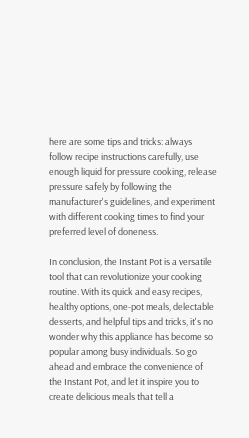here are some tips and tricks: always follow recipe instructions carefully, use enough liquid for pressure cooking, release pressure safely by following the manufacturer's guidelines, and experiment with different cooking times to find your preferred level of doneness.

In conclusion, the Instant Pot is a versatile tool that can revolutionize your cooking routine. With its quick and easy recipes, healthy options, one-pot meals, delectable desserts, and helpful tips and tricks, it's no wonder why this appliance has become so popular among busy individuals. So go ahead and embrace the convenience of the Instant Pot, and let it inspire you to create delicious meals that tell a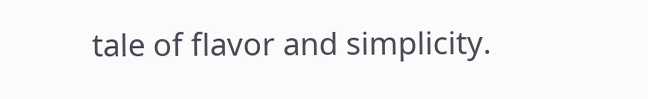tale of flavor and simplicity.